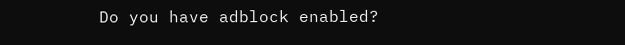Do you have adblock enabled?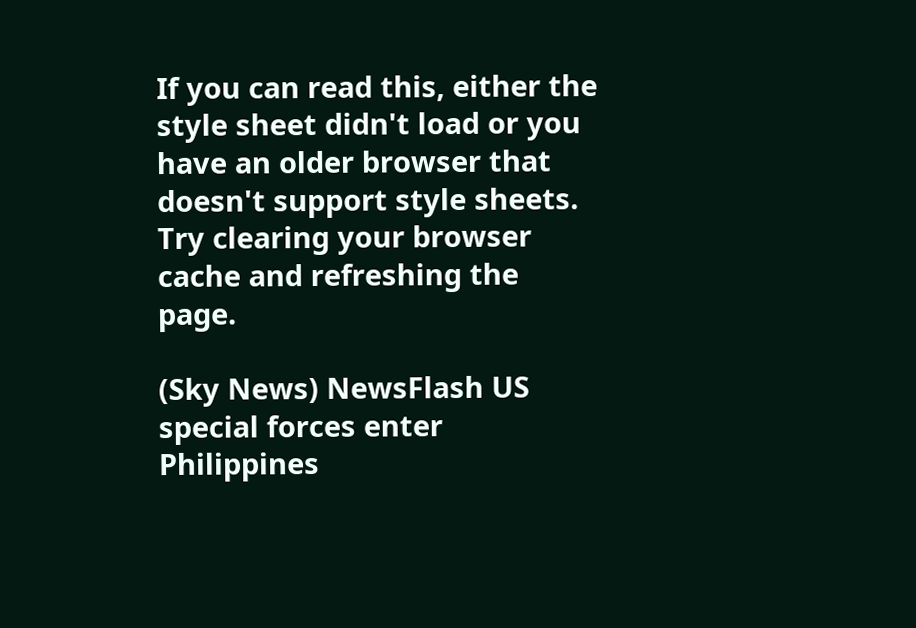If you can read this, either the style sheet didn't load or you have an older browser that doesn't support style sheets. Try clearing your browser cache and refreshing the page.

(Sky News) NewsFlash US special forces enter Philippines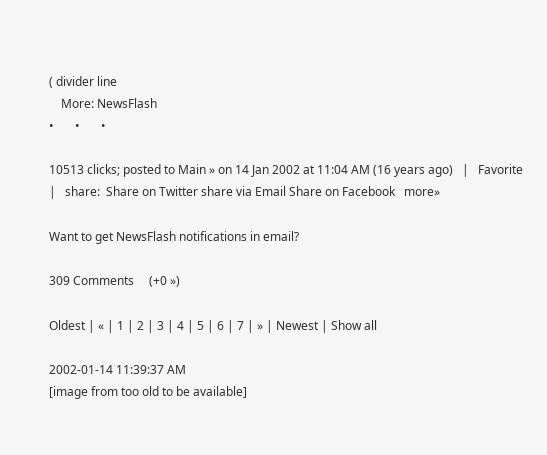( divider line
    More: NewsFlash
•       •       •

10513 clicks; posted to Main » on 14 Jan 2002 at 11:04 AM (16 years ago)   |   Favorite    |   share:  Share on Twitter share via Email Share on Facebook   more»

Want to get NewsFlash notifications in email?

309 Comments     (+0 »)

Oldest | « | 1 | 2 | 3 | 4 | 5 | 6 | 7 | » | Newest | Show all

2002-01-14 11:39:37 AM
[image from too old to be available]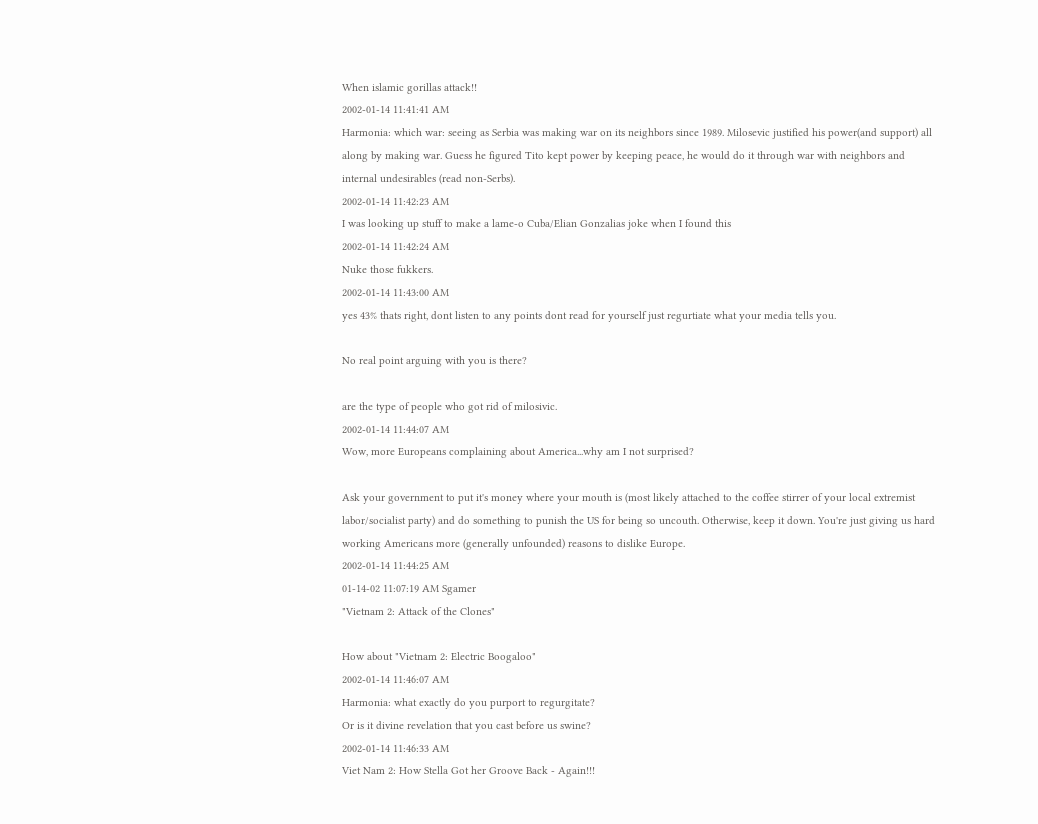When islamic gorillas attack!!
2002-01-14 11:41:41 AM
Harmonia: which war: seeing as Serbia was making war on its neighbors since 1989. Milosevic justified his power(and support) all along by making war. Guess he figured Tito kept power by keeping peace, he would do it through war with neighbors and internal undesirables (read non-Serbs).
2002-01-14 11:42:23 AM
I was looking up stuff to make a lame-o Cuba/Elian Gonzalias joke when I found this
2002-01-14 11:42:24 AM
Nuke those fukkers.
2002-01-14 11:43:00 AM
yes 43% thats right, dont listen to any points dont read for yourself just regurtiate what your media tells you.

No real point arguing with you is there?

are the type of people who got rid of milosivic.
2002-01-14 11:44:07 AM
Wow, more Europeans complaining about America...why am I not surprised?

Ask your government to put it's money where your mouth is (most likely attached to the coffee stirrer of your local extremist labor/socialist party) and do something to punish the US for being so uncouth. Otherwise, keep it down. You're just giving us hard working Americans more (generally unfounded) reasons to dislike Europe.
2002-01-14 11:44:25 AM
01-14-02 11:07:19 AM Sgamer
"Vietnam 2: Attack of the Clones"

How about "Vietnam 2: Electric Boogaloo"
2002-01-14 11:46:07 AM
Harmonia: what exactly do you purport to regurgitate?
Or is it divine revelation that you cast before us swine?
2002-01-14 11:46:33 AM
Viet Nam 2: How Stella Got her Groove Back - Again!!!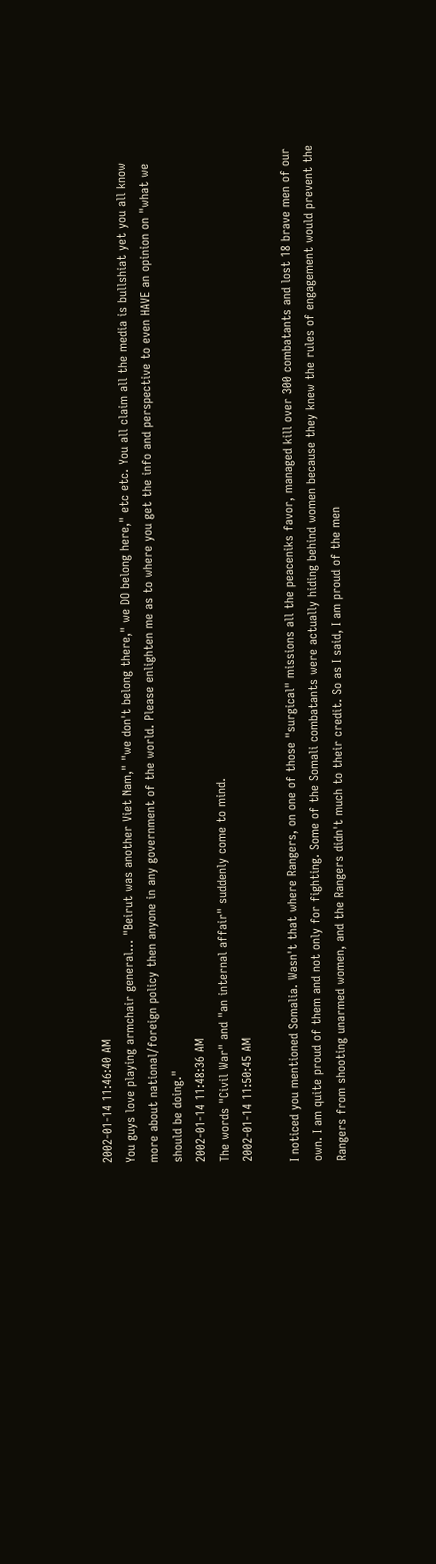2002-01-14 11:46:40 AM
You guys love playing armchair general... "Beirut was another Viet Nam," "we don't belong there," we DO belong here," etc etc. You all claim all the media is bullshiat yet you all know more about national/foreign policy then anyone in any government of the world. Please enlighten me as to where you get the info and perspective to even HAVE an opinion on "what we should be doing."
2002-01-14 11:48:36 AM
The words "Civil War" and "an internal affair" suddenly come to mind.
2002-01-14 11:50:45 AM

I noticed you mentioned Somalia. Wasn't that where Rangers, on one of those "surgical" missions all the peaceniks favor, managed kill over 300 combatants and lost 18 brave men of our own. I am quite proud of them and not only for fighting. Some of the Somali combatants were actually hiding behind women because they knew the rules of engagement would prevent the Rangers from shooting unarmed women, and the Rangers didn't much to their credit. So as I said, I am proud of the men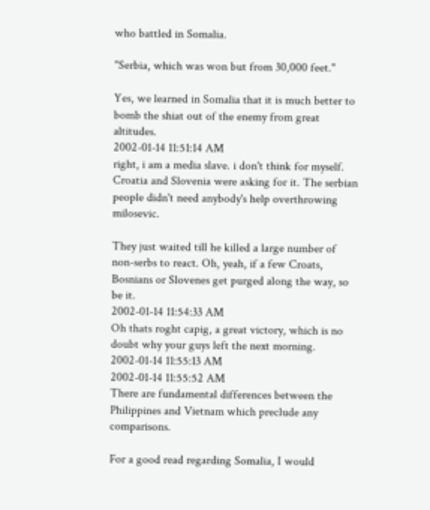who battled in Somalia.

"Serbia, which was won but from 30,000 feet."

Yes, we learned in Somalia that it is much better to bomb the shiat out of the enemy from great altitudes.
2002-01-14 11:51:14 AM
right, i am a media slave. i don't think for myself. Croatia and Slovenia were asking for it. The serbian people didn't need anybody's help overthrowing milosevic.

They just waited till he killed a large number of non-serbs to react. Oh, yeah, if a few Croats, Bosnians or Slovenes get purged along the way, so be it.
2002-01-14 11:54:33 AM
Oh thats roght capig, a great victory, which is no doubt why your guys left the next morning.
2002-01-14 11:55:13 AM
2002-01-14 11:55:52 AM
There are fundamental differences between the Philippines and Vietnam which preclude any comparisons.

For a good read regarding Somalia, I would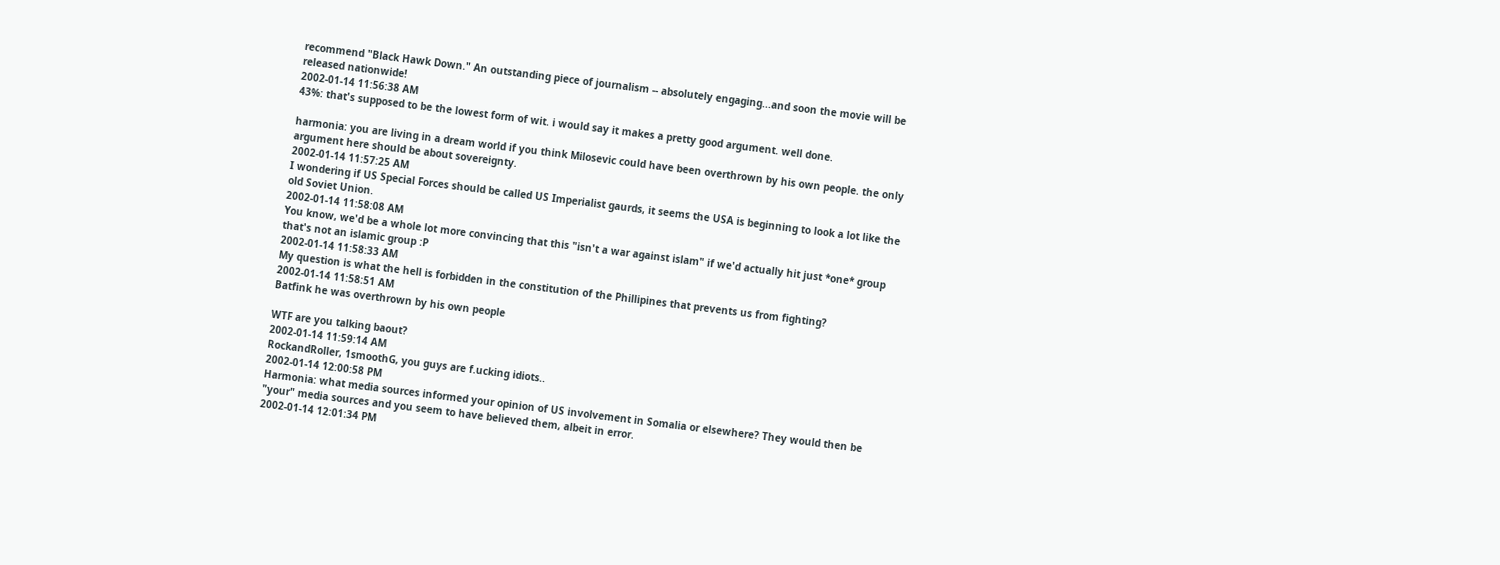recommend "Black Hawk Down." An outstanding piece of journalism -- absolutely engaging...and soon the movie will be released nationwide!
2002-01-14 11:56:38 AM
43%: that's supposed to be the lowest form of wit. i would say it makes a pretty good argument. well done.

harmonia: you are living in a dream world if you think Milosevic could have been overthrown by his own people. the only argument here should be about sovereignty.
2002-01-14 11:57:25 AM
I wondering if US Special Forces should be called US Imperialist gaurds, it seems the USA is beginning to look a lot like the old Soviet Union.
2002-01-14 11:58:08 AM
You know, we'd be a whole lot more convincing that this "isn't a war against islam" if we'd actually hit just *one* group that's not an islamic group :P
2002-01-14 11:58:33 AM
My question is what the hell is forbidden in the constitution of the Phillipines that prevents us from fighting?
2002-01-14 11:58:51 AM
Batfink he was overthrown by his own people

WTF are you talking baout?
2002-01-14 11:59:14 AM
RockandRoller, 1smoothG, you guys are f.ucking idiots..
2002-01-14 12:00:58 PM
Harmonia: what media sources informed your opinion of US involvement in Somalia or elsewhere? They would then be "your" media sources and you seem to have believed them, albeit in error.
2002-01-14 12:01:34 PM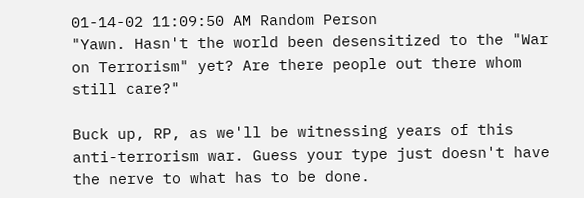01-14-02 11:09:50 AM Random Person
"Yawn. Hasn't the world been desensitized to the "War on Terrorism" yet? Are there people out there whom still care?"

Buck up, RP, as we'll be witnessing years of this anti-terrorism war. Guess your type just doesn't have the nerve to what has to be done.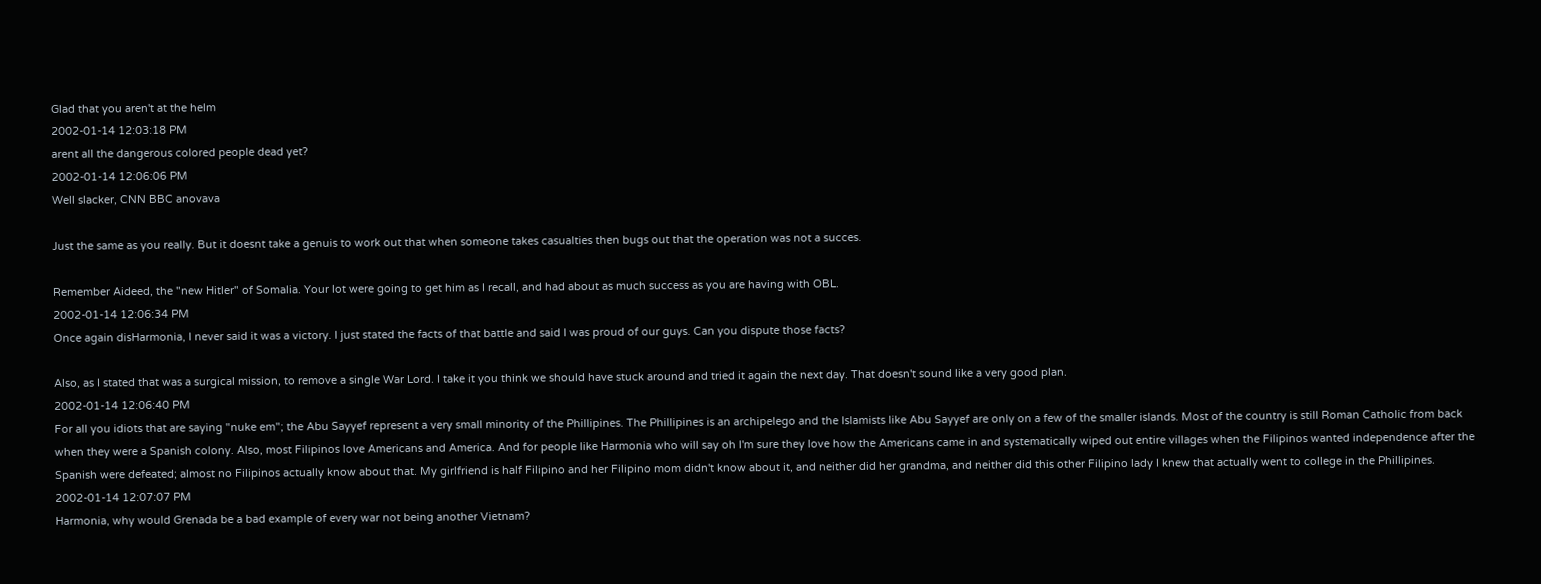Glad that you aren't at the helm
2002-01-14 12:03:18 PM
arent all the dangerous colored people dead yet?
2002-01-14 12:06:06 PM
Well slacker, CNN BBC anovava

Just the same as you really. But it doesnt take a genuis to work out that when someone takes casualties then bugs out that the operation was not a succes.

Remember Aideed, the "new Hitler" of Somalia. Your lot were going to get him as I recall, and had about as much success as you are having with OBL.
2002-01-14 12:06:34 PM
Once again disHarmonia, I never said it was a victory. I just stated the facts of that battle and said I was proud of our guys. Can you dispute those facts?

Also, as I stated that was a surgical mission, to remove a single War Lord. I take it you think we should have stuck around and tried it again the next day. That doesn't sound like a very good plan.
2002-01-14 12:06:40 PM
For all you idiots that are saying "nuke em"; the Abu Sayyef represent a very small minority of the Phillipines. The Phillipines is an archipelego and the Islamists like Abu Sayyef are only on a few of the smaller islands. Most of the country is still Roman Catholic from back when they were a Spanish colony. Also, most Filipinos love Americans and America. And for people like Harmonia who will say oh I'm sure they love how the Americans came in and systematically wiped out entire villages when the Filipinos wanted independence after the Spanish were defeated; almost no Filipinos actually know about that. My girlfriend is half Filipino and her Filipino mom didn't know about it, and neither did her grandma, and neither did this other Filipino lady I knew that actually went to college in the Phillipines.
2002-01-14 12:07:07 PM
Harmonia, why would Grenada be a bad example of every war not being another Vietnam?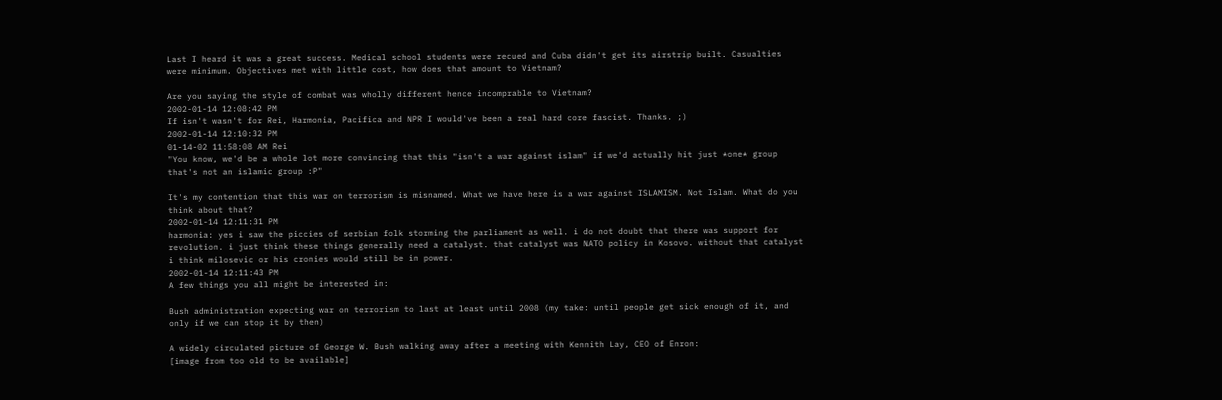Last I heard it was a great success. Medical school students were recued and Cuba didn't get its airstrip built. Casualties were minimum. Objectives met with little cost, how does that amount to Vietnam?

Are you saying the style of combat was wholly different hence incomprable to Vietnam?
2002-01-14 12:08:42 PM
If isn't wasn't for Rei, Harmonia, Pacifica and NPR I would've been a real hard core fascist. Thanks. ;)
2002-01-14 12:10:32 PM
01-14-02 11:58:08 AM Rei
"You know, we'd be a whole lot more convincing that this "isn't a war against islam" if we'd actually hit just *one* group that's not an islamic group :P"

It's my contention that this war on terrorism is misnamed. What we have here is a war against ISLAMISM. Not Islam. What do you think about that?
2002-01-14 12:11:31 PM
harmonia: yes i saw the piccies of serbian folk storming the parliament as well. i do not doubt that there was support for revolution. i just think these things generally need a catalyst. that catalyst was NATO policy in Kosovo. without that catalyst i think milosevic or his cronies would still be in power.
2002-01-14 12:11:43 PM
A few things you all might be interested in:

Bush administration expecting war on terrorism to last at least until 2008 (my take: until people get sick enough of it, and only if we can stop it by then)

A widely circulated picture of George W. Bush walking away after a meeting with Kennith Lay, CEO of Enron:
[image from too old to be available]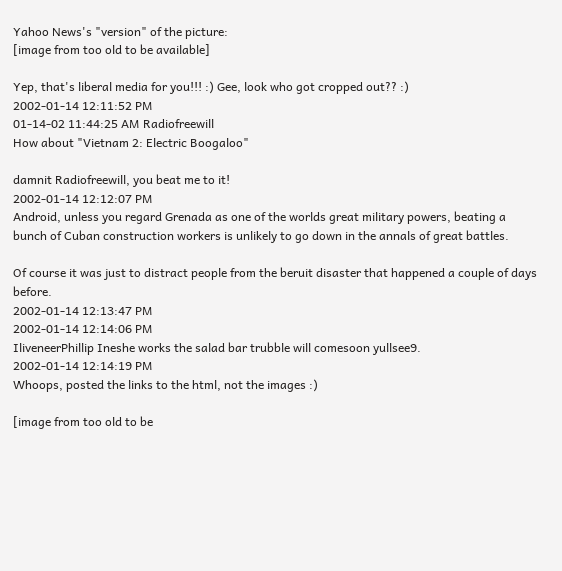Yahoo News's "version" of the picture:
[image from too old to be available]

Yep, that's liberal media for you!!! :) Gee, look who got cropped out?? :)
2002-01-14 12:11:52 PM
01-14-02 11:44:25 AM Radiofreewill
How about "Vietnam 2: Electric Boogaloo"

damnit Radiofreewill, you beat me to it!
2002-01-14 12:12:07 PM
Android, unless you regard Grenada as one of the worlds great military powers, beating a bunch of Cuban construction workers is unlikely to go down in the annals of great battles.

Of course it was just to distract people from the beruit disaster that happened a couple of days before.
2002-01-14 12:13:47 PM
2002-01-14 12:14:06 PM
IliveneerPhillip Ineshe works the salad bar trubble will comesoon yullsee9.
2002-01-14 12:14:19 PM
Whoops, posted the links to the html, not the images :)

[image from too old to be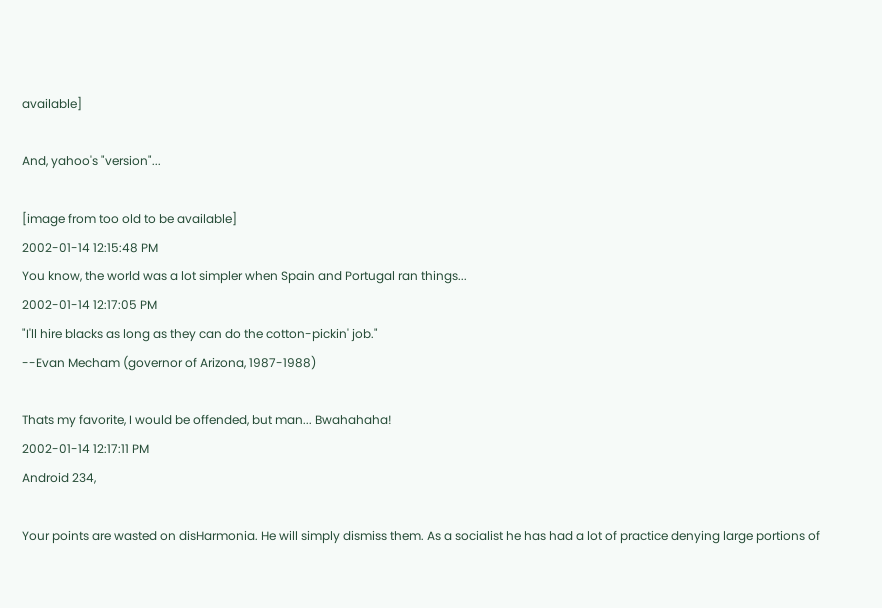available]

And, yahoo's "version"...

[image from too old to be available]
2002-01-14 12:15:48 PM
You know, the world was a lot simpler when Spain and Portugal ran things...
2002-01-14 12:17:05 PM
"I'll hire blacks as long as they can do the cotton-pickin' job."
--Evan Mecham (governor of Arizona, 1987-1988)

Thats my favorite, I would be offended, but man... Bwahahaha!
2002-01-14 12:17:11 PM
Android 234,

Your points are wasted on disHarmonia. He will simply dismiss them. As a socialist he has had a lot of practice denying large portions of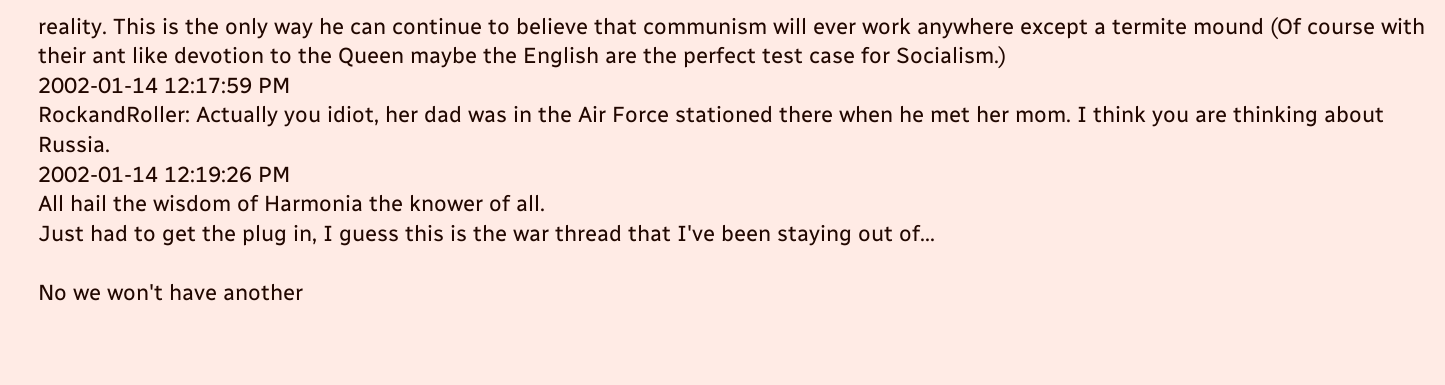reality. This is the only way he can continue to believe that communism will ever work anywhere except a termite mound (Of course with their ant like devotion to the Queen maybe the English are the perfect test case for Socialism.)
2002-01-14 12:17:59 PM
RockandRoller: Actually you idiot, her dad was in the Air Force stationed there when he met her mom. I think you are thinking about Russia.
2002-01-14 12:19:26 PM
All hail the wisdom of Harmonia the knower of all.
Just had to get the plug in, I guess this is the war thread that I've been staying out of...

No we won't have another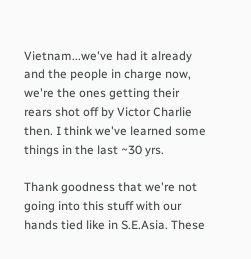Vietnam...we've had it already and the people in charge now, we're the ones getting their rears shot off by Victor Charlie then. I think we've learned some things in the last ~30 yrs.

Thank goodness that we're not going into this stuff with our hands tied like in S.E.Asia. These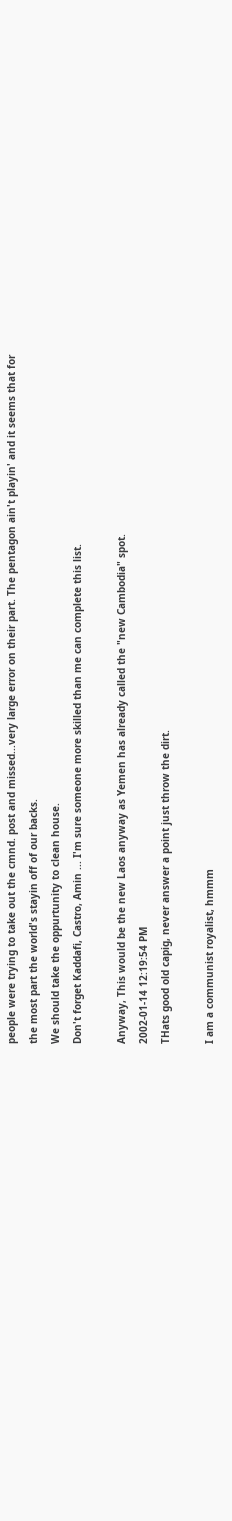people were trying to take out the cmnd. post and missed...very large error on their part. The pentagon ain't playin' and it seems that for the most part the world's stayin off of our backs.
We should take the oppurtunity to clean house.
Don't forget Kaddafi, Castro, Amin ... I'm sure someone more skilled than me can complete this list.

Anyway, This would be the new Laos anyway as Yemen has already called the "new Cambodia" spot.
2002-01-14 12:19:54 PM
THats good old capig, never answer a point just throw the dirt.

I am a communist royalist, hmmm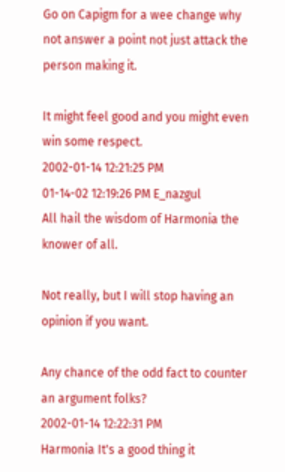Go on Capigm for a wee change why not answer a point not just attack the person making it.

It might feel good and you might even win some respect.
2002-01-14 12:21:25 PM
01-14-02 12:19:26 PM E_nazgul
All hail the wisdom of Harmonia the knower of all.

Not really, but I will stop having an opinion if you want.

Any chance of the odd fact to counter an argument folks?
2002-01-14 12:22:31 PM
Harmonia It's a good thing it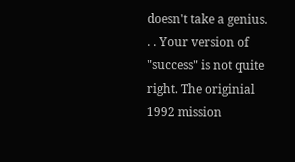doesn't take a genius. . . Your version of "success" is not quite right. The originial 1992 mission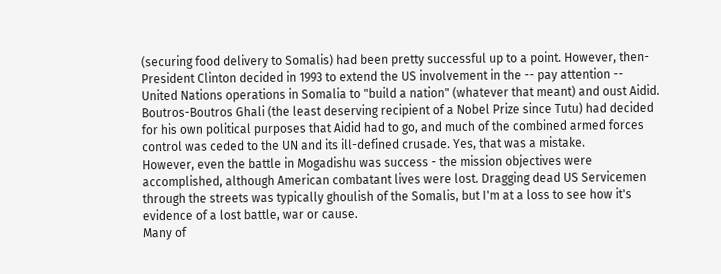(securing food delivery to Somalis) had been pretty successful up to a point. However, then-President Clinton decided in 1993 to extend the US involvement in the -- pay attention -- United Nations operations in Somalia to "build a nation" (whatever that meant) and oust Aidid. Boutros-Boutros Ghali (the least deserving recipient of a Nobel Prize since Tutu) had decided for his own political purposes that Aidid had to go, and much of the combined armed forces control was ceded to the UN and its ill-defined crusade. Yes, that was a mistake.
However, even the battle in Mogadishu was success - the mission objectives were accomplished, although American combatant lives were lost. Dragging dead US Servicemen through the streets was typically ghoulish of the Somalis, but I'm at a loss to see how it's evidence of a lost battle, war or cause.
Many of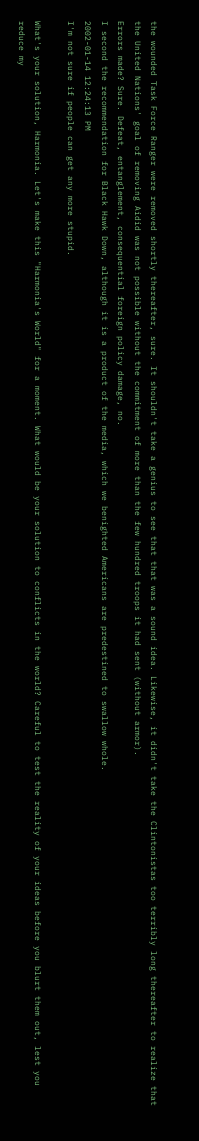the wounded Task Force Ranger were removed shortly thereafter, sure. It shouldn't take a genius to see that that was a sound idea. Likewise, it didn't take the Clintonistas too terribly long thereafter to realize that the United Nations' goal of removing Aidid was not possible without the commitment of more than the few hundred troops it had sent (without armor).
Errors made? Sure. Defeat, entanglement, consequential foreign policy damage, no.
I second the recommendation for Black Hawk Down, although it is a product of the media, which we benighted Americans are predestined to swallow whole.
2002-01-14 12:24:13 PM
I'm not sure if people can get any more stupid.

What's your solution, Harmonia. Let's make this "Harmonia's World" for a moment. What would be your solution to conflicts in the world? Careful to test the reality of your ideas before you blurt them out, lest you reduce my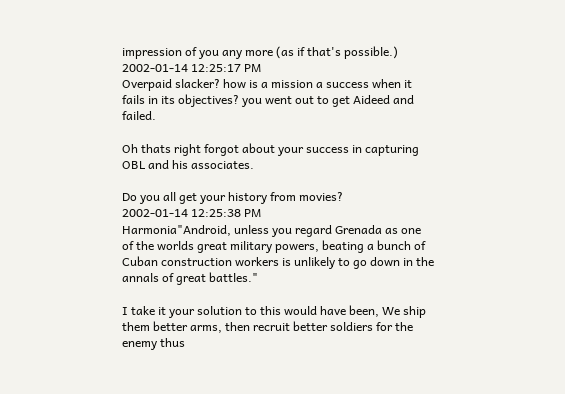impression of you any more (as if that's possible.)
2002-01-14 12:25:17 PM
Overpaid slacker? how is a mission a success when it fails in its objectives? you went out to get Aideed and failed.

Oh thats right forgot about your success in capturing OBL and his associates.

Do you all get your history from movies?
2002-01-14 12:25:38 PM
Harmonia"Android, unless you regard Grenada as one of the worlds great military powers, beating a bunch of Cuban construction workers is unlikely to go down in the annals of great battles."

I take it your solution to this would have been, We ship them better arms, then recruit better soldiers for the enemy thus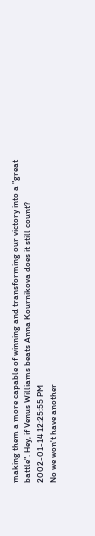making them a more capable of winning and transforming our victory into a "great battle". Hey, if Venus Williams beats Anna Kournikova does it still count?
2002-01-14 12:25:55 PM
No we won't have another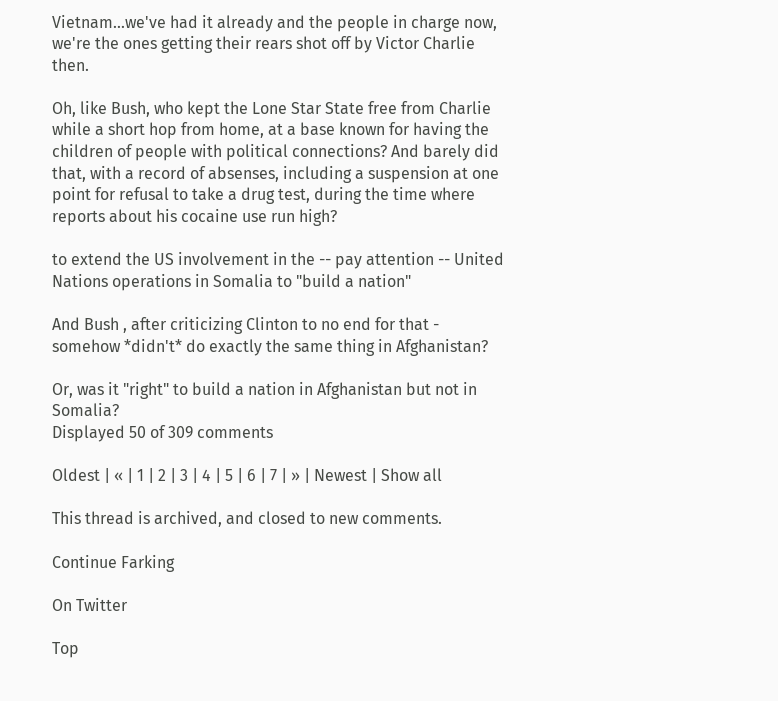Vietnam...we've had it already and the people in charge now, we're the ones getting their rears shot off by Victor Charlie then.

Oh, like Bush, who kept the Lone Star State free from Charlie while a short hop from home, at a base known for having the children of people with political connections? And barely did that, with a record of absenses, including a suspension at one point for refusal to take a drug test, during the time where reports about his cocaine use run high?

to extend the US involvement in the -- pay attention -- United Nations operations in Somalia to "build a nation"

And Bush , after criticizing Clinton to no end for that - somehow *didn't* do exactly the same thing in Afghanistan?

Or, was it "right" to build a nation in Afghanistan but not in Somalia?
Displayed 50 of 309 comments

Oldest | « | 1 | 2 | 3 | 4 | 5 | 6 | 7 | » | Newest | Show all

This thread is archived, and closed to new comments.

Continue Farking

On Twitter

Top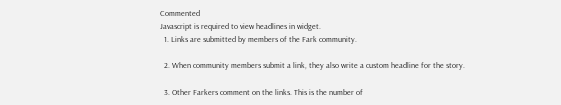Commented
Javascript is required to view headlines in widget.
  1. Links are submitted by members of the Fark community.

  2. When community members submit a link, they also write a custom headline for the story.

  3. Other Farkers comment on the links. This is the number of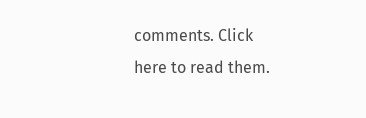comments. Click here to read them.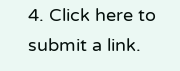4. Click here to submit a link.